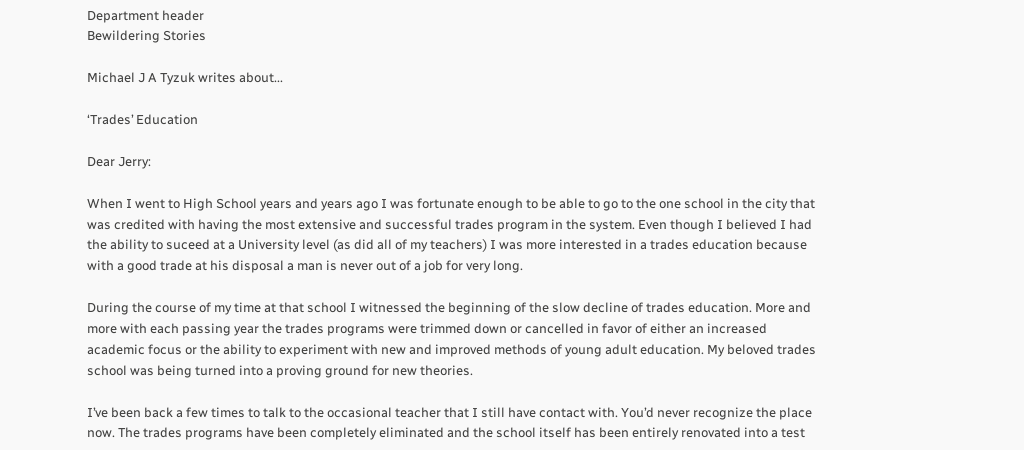Department header
Bewildering Stories

Michael J A Tyzuk writes about...

‘Trades’ Education

Dear Jerry:

When I went to High School years and years ago I was fortunate enough to be able to go to the one school in the city that was credited with having the most extensive and successful trades program in the system. Even though I believed I had the ability to suceed at a University level (as did all of my teachers) I was more interested in a trades education because with a good trade at his disposal a man is never out of a job for very long.

During the course of my time at that school I witnessed the beginning of the slow decline of trades education. More and more with each passing year the trades programs were trimmed down or cancelled in favor of either an increased academic focus or the ability to experiment with new and improved methods of young adult education. My beloved trades school was being turned into a proving ground for new theories.

I’ve been back a few times to talk to the occasional teacher that I still have contact with. You’d never recognize the place now. The trades programs have been completely eliminated and the school itself has been entirely renovated into a test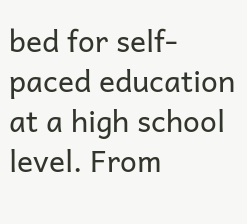bed for self-paced education at a high school level. From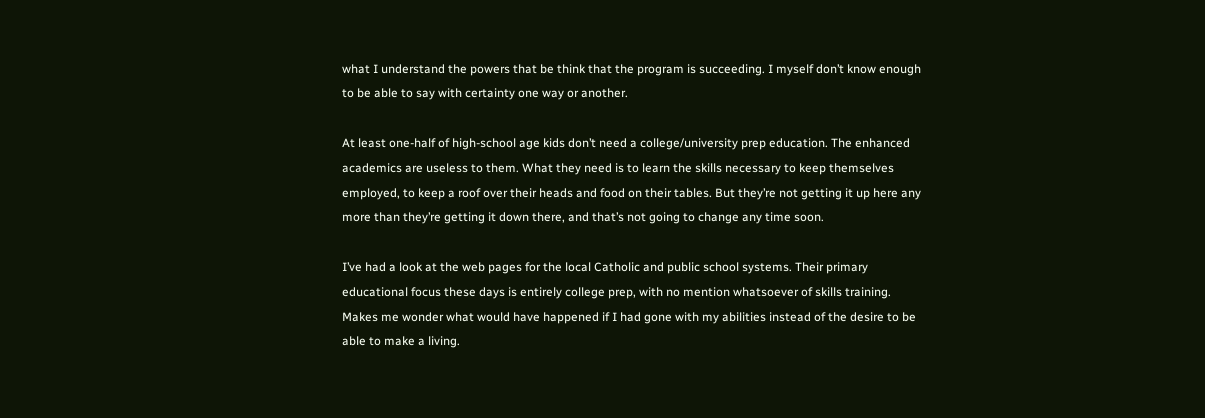what I understand the powers that be think that the program is succeeding. I myself don’t know enough to be able to say with certainty one way or another.

At least one-half of high-school age kids don’t need a college/university prep education. The enhanced academics are useless to them. What they need is to learn the skills necessary to keep themselves employed, to keep a roof over their heads and food on their tables. But they’re not getting it up here any more than they’re getting it down there, and that’s not going to change any time soon.

I’ve had a look at the web pages for the local Catholic and public school systems. Their primary educational focus these days is entirely college prep, with no mention whatsoever of skills training. Makes me wonder what would have happened if I had gone with my abilities instead of the desire to be able to make a living.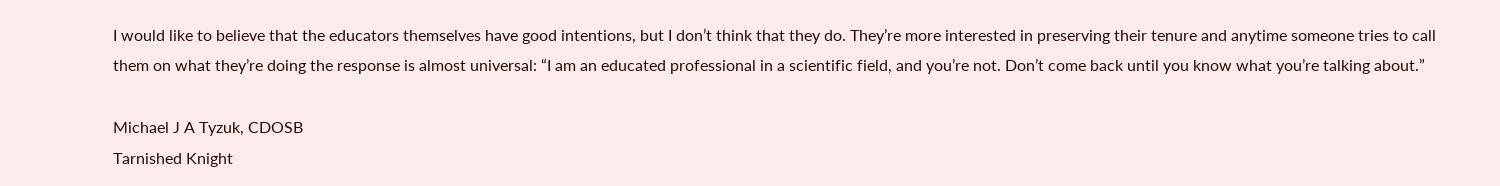I would like to believe that the educators themselves have good intentions, but I don’t think that they do. They’re more interested in preserving their tenure and anytime someone tries to call them on what they’re doing the response is almost universal: “I am an educated professional in a scientific field, and you’re not. Don’t come back until you know what you’re talking about.”

Michael J A Tyzuk, CDOSB
Tarnished Knight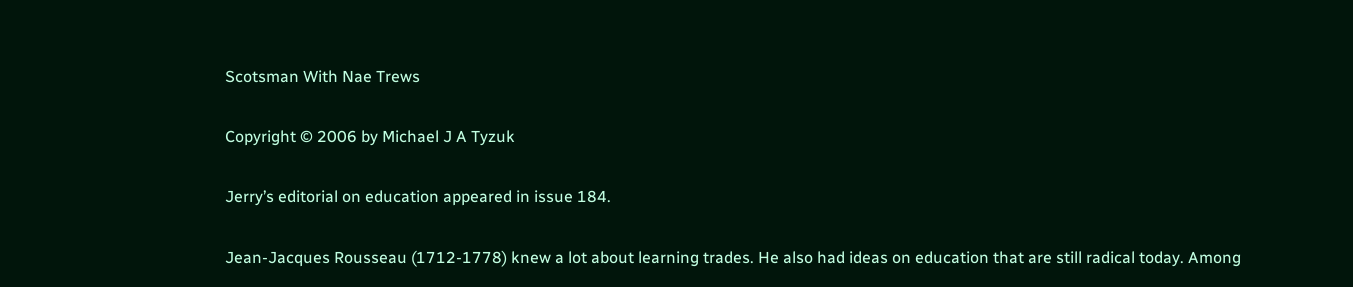Scotsman With Nae Trews

Copyright © 2006 by Michael J A Tyzuk

Jerry’s editorial on education appeared in issue 184.

Jean-Jacques Rousseau (1712-1778) knew a lot about learning trades. He also had ideas on education that are still radical today. Among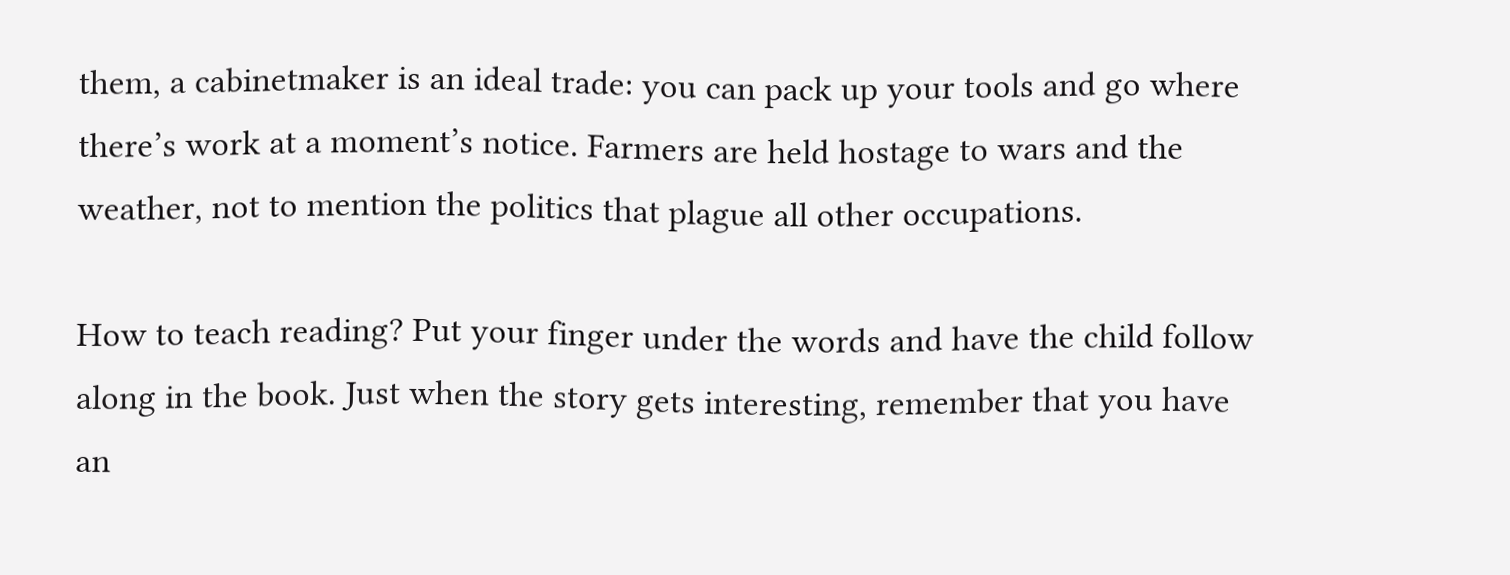them, a cabinetmaker is an ideal trade: you can pack up your tools and go where there’s work at a moment’s notice. Farmers are held hostage to wars and the weather, not to mention the politics that plague all other occupations.

How to teach reading? Put your finger under the words and have the child follow along in the book. Just when the story gets interesting, remember that you have an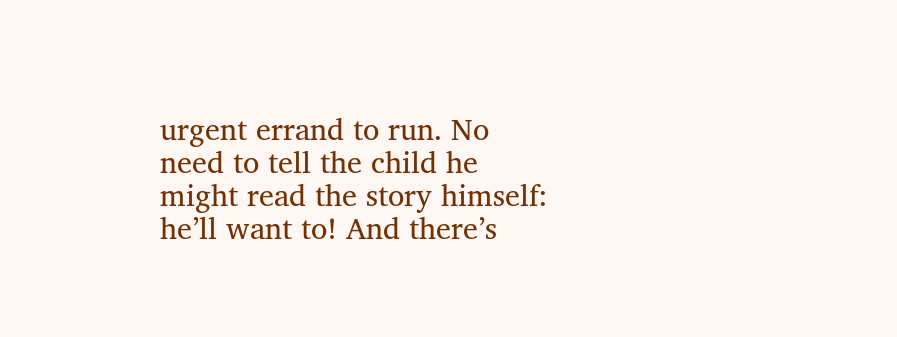urgent errand to run. No need to tell the child he might read the story himself: he’ll want to! And there’s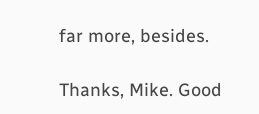far more, besides.

Thanks, Mike. Good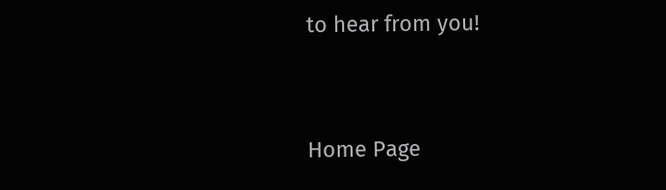to hear from you!


Home Page